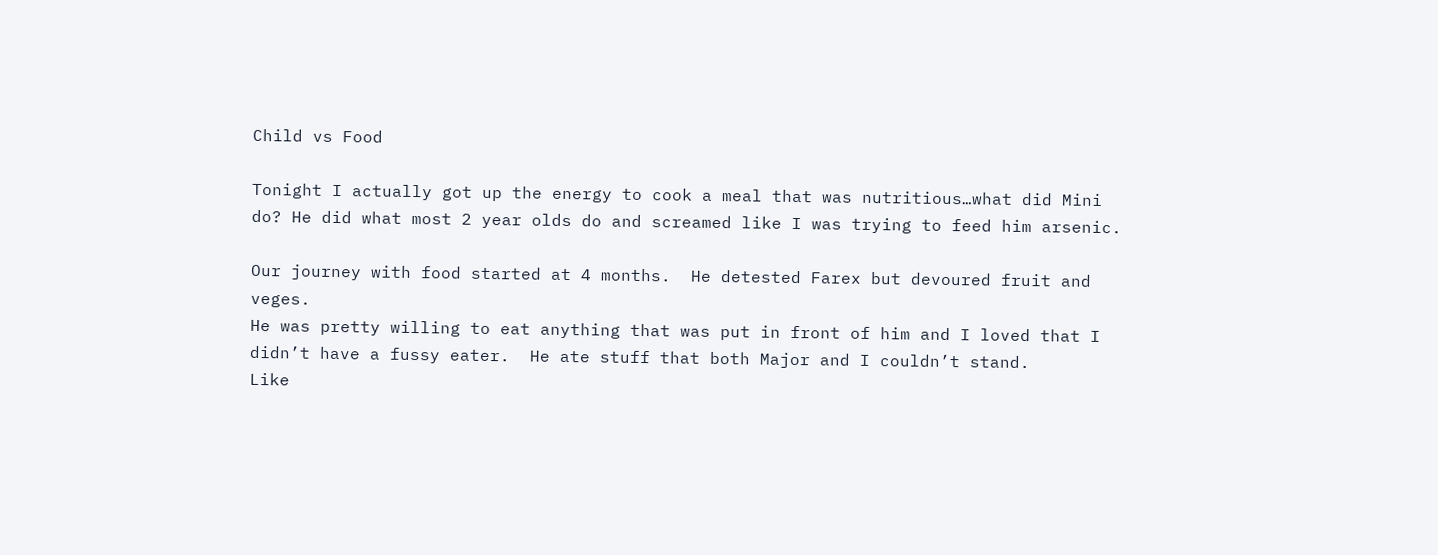Child vs Food

Tonight I actually got up the energy to cook a meal that was nutritious…what did Mini do? He did what most 2 year olds do and screamed like I was trying to feed him arsenic.

Our journey with food started at 4 months.  He detested Farex but devoured fruit and veges.
He was pretty willing to eat anything that was put in front of him and I loved that I didn’t have a fussy eater.  He ate stuff that both Major and I couldn’t stand.
Like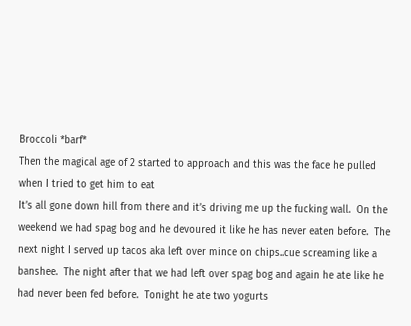Broccoli *barf*
Then the magical age of 2 started to approach and this was the face he pulled when I tried to get him to eat
It’s all gone down hill from there and it’s driving me up the fucking wall.  On the weekend we had spag bog and he devoured it like he has never eaten before.  The next night I served up tacos aka left over mince on chips..cue screaming like a banshee.  The night after that we had left over spag bog and again he ate like he had never been fed before.  Tonight he ate two yogurts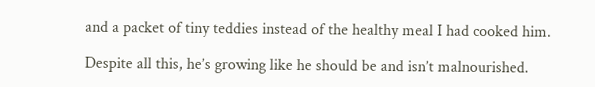and a packet of tiny teddies instead of the healthy meal I had cooked him.

Despite all this, he’s growing like he should be and isn’t malnourished.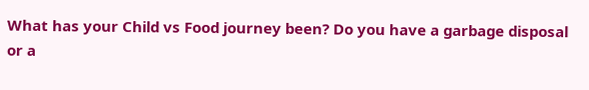What has your Child vs Food journey been? Do you have a garbage disposal or a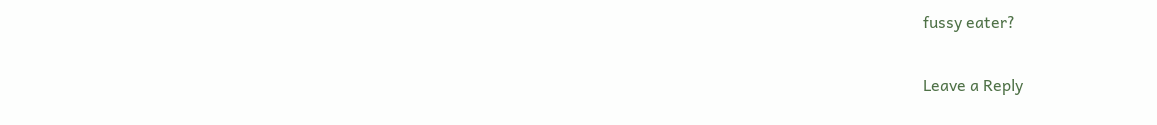fussy eater?

Leave a Reply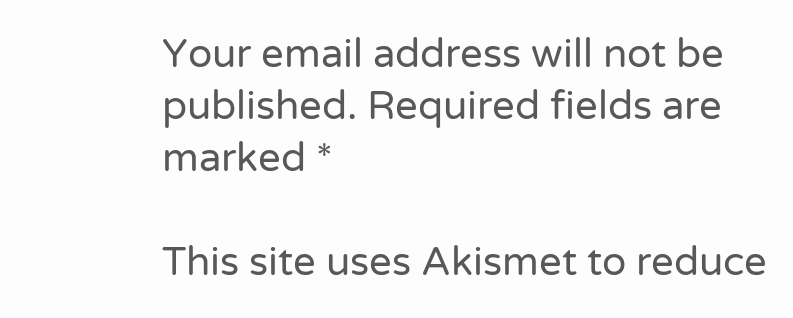Your email address will not be published. Required fields are marked *

This site uses Akismet to reduce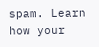spam. Learn how your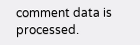comment data is processed.